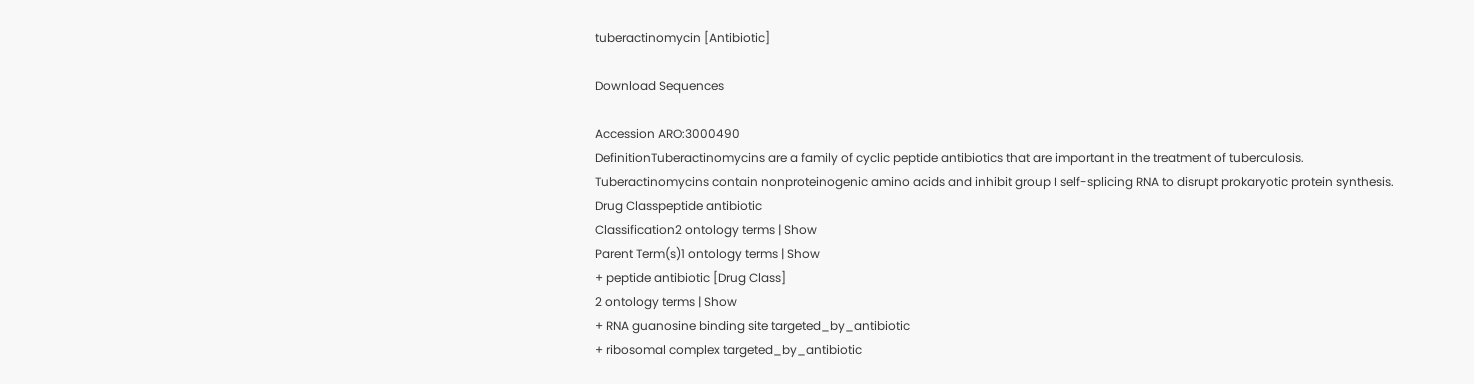tuberactinomycin [Antibiotic]

Download Sequences

Accession ARO:3000490
DefinitionTuberactinomycins are a family of cyclic peptide antibiotics that are important in the treatment of tuberculosis. Tuberactinomycins contain nonproteinogenic amino acids and inhibit group I self-splicing RNA to disrupt prokaryotic protein synthesis.
Drug Classpeptide antibiotic
Classification2 ontology terms | Show
Parent Term(s)1 ontology terms | Show
+ peptide antibiotic [Drug Class]
2 ontology terms | Show
+ RNA guanosine binding site targeted_by_antibiotic
+ ribosomal complex targeted_by_antibiotic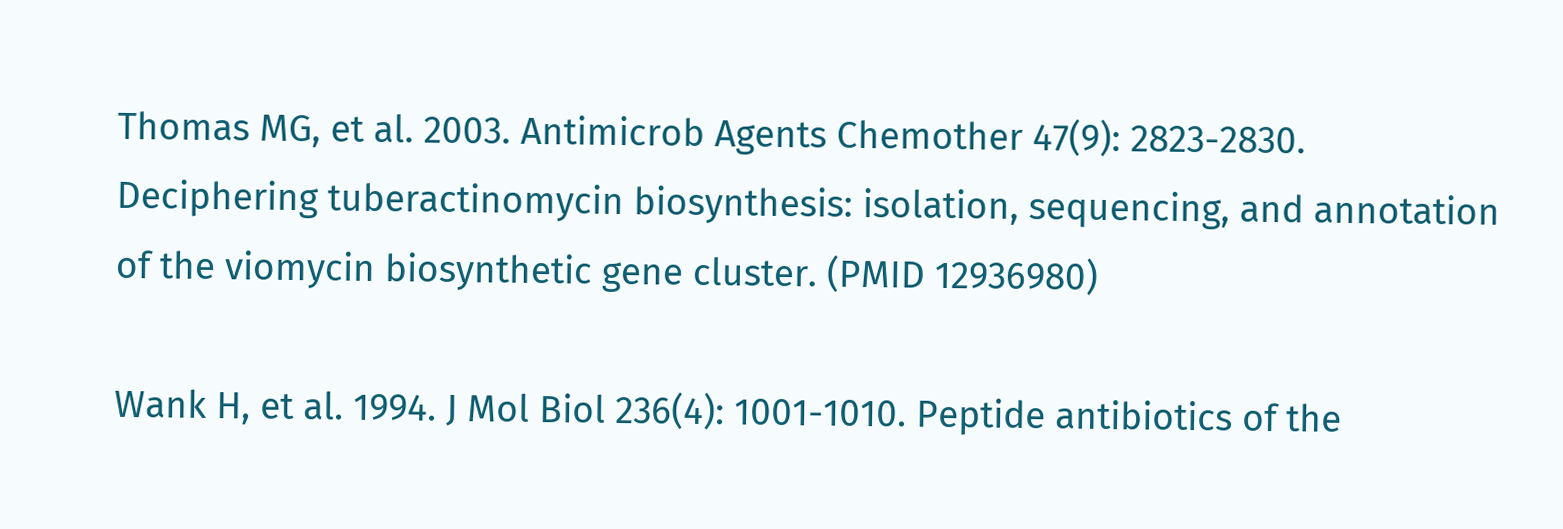Thomas MG, et al. 2003. Antimicrob Agents Chemother 47(9): 2823-2830. Deciphering tuberactinomycin biosynthesis: isolation, sequencing, and annotation of the viomycin biosynthetic gene cluster. (PMID 12936980)

Wank H, et al. 1994. J Mol Biol 236(4): 1001-1010. Peptide antibiotics of the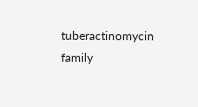tuberactinomycin family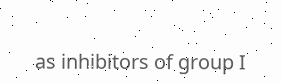as inhibitors of group I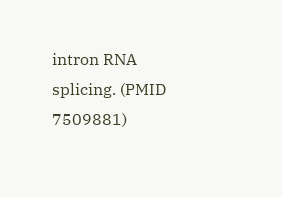intron RNA splicing. (PMID 7509881)